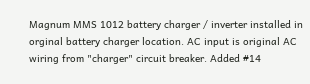Magnum MMS 1012 battery charger / inverter installed in orginal battery charger location. AC input is original AC wiring from "charger" circuit breaker. Added #14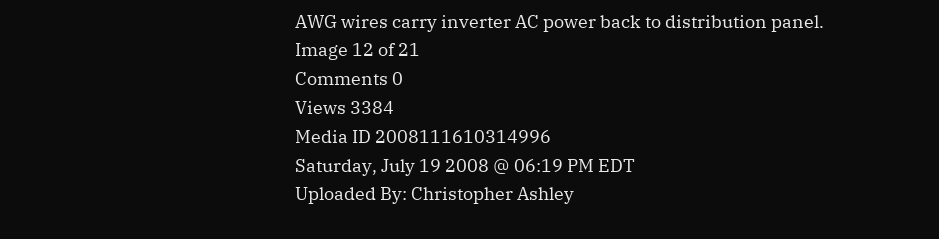AWG wires carry inverter AC power back to distribution panel.
Image 12 of 21
Comments 0
Views 3384
Media ID 2008111610314996
Saturday, July 19 2008 @ 06:19 PM EDT
Uploaded By: Christopher Ashley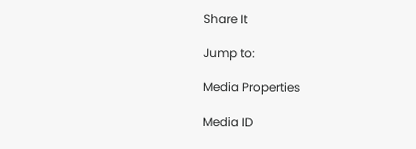Share It

Jump to:

Media Properties

Media ID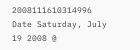2008111610314996
Date Saturday, July 19 2008 @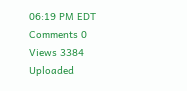06:19 PM EDT
Comments 0
Views 3384
Uploaded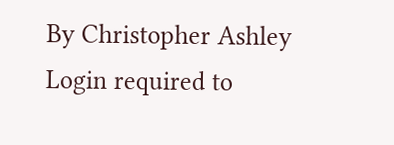By Christopher Ashley
Login required to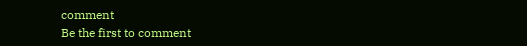comment
Be the first to comment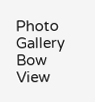Photo Gallery
Bow View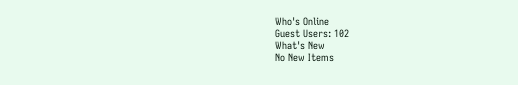Who's Online
Guest Users: 102
What's New
No New Items